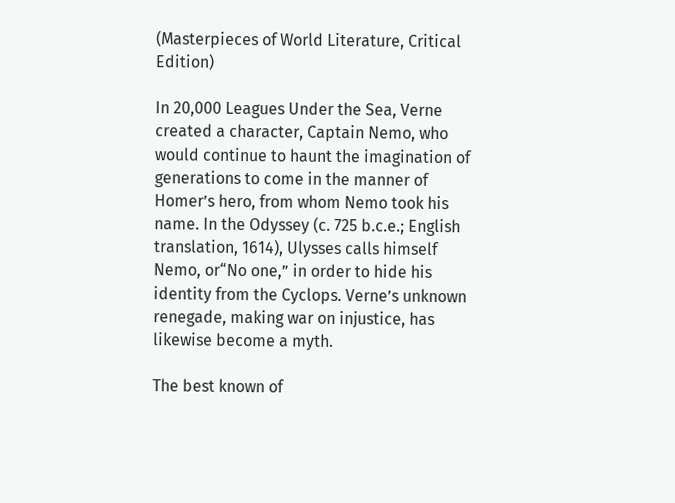(Masterpieces of World Literature, Critical Edition)

In 20,000 Leagues Under the Sea, Verne created a character, Captain Nemo, who would continue to haunt the imagination of generations to come in the manner of Homer’s hero, from whom Nemo took his name. In the Odyssey (c. 725 b.c.e.; English translation, 1614), Ulysses calls himself Nemo, or“No one,” in order to hide his identity from the Cyclops. Verne’s unknown renegade, making war on injustice, has likewise become a myth.

The best known of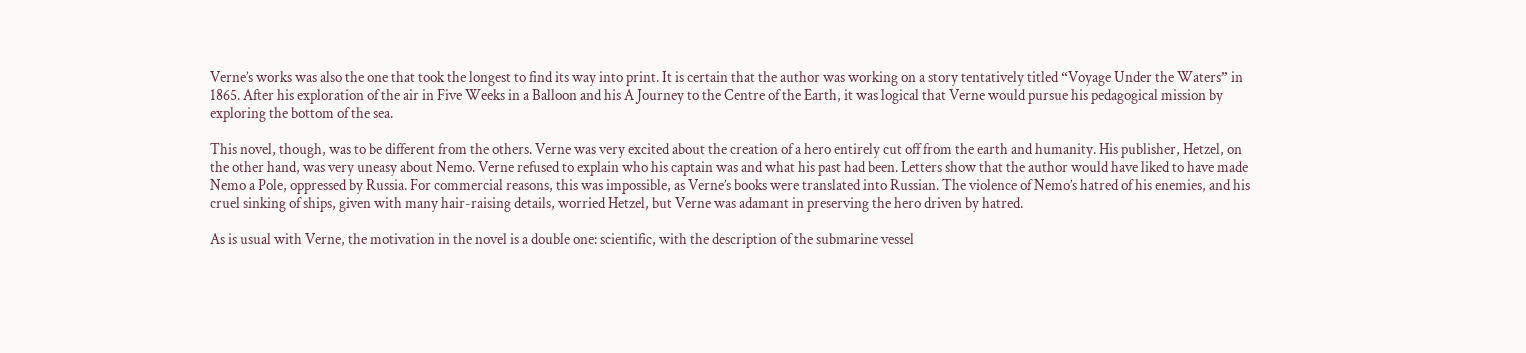Verne’s works was also the one that took the longest to find its way into print. It is certain that the author was working on a story tentatively titled “Voyage Under the Waters” in 1865. After his exploration of the air in Five Weeks in a Balloon and his A Journey to the Centre of the Earth, it was logical that Verne would pursue his pedagogical mission by exploring the bottom of the sea.

This novel, though, was to be different from the others. Verne was very excited about the creation of a hero entirely cut off from the earth and humanity. His publisher, Hetzel, on the other hand, was very uneasy about Nemo. Verne refused to explain who his captain was and what his past had been. Letters show that the author would have liked to have made Nemo a Pole, oppressed by Russia. For commercial reasons, this was impossible, as Verne’s books were translated into Russian. The violence of Nemo’s hatred of his enemies, and his cruel sinking of ships, given with many hair-raising details, worried Hetzel, but Verne was adamant in preserving the hero driven by hatred.

As is usual with Verne, the motivation in the novel is a double one: scientific, with the description of the submarine vessel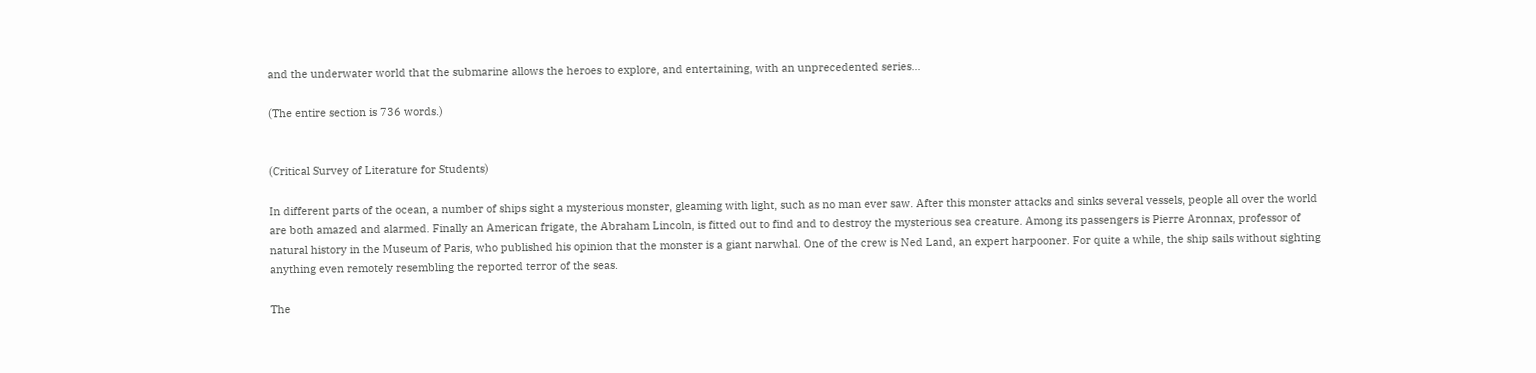and the underwater world that the submarine allows the heroes to explore, and entertaining, with an unprecedented series...

(The entire section is 736 words.)


(Critical Survey of Literature for Students)

In different parts of the ocean, a number of ships sight a mysterious monster, gleaming with light, such as no man ever saw. After this monster attacks and sinks several vessels, people all over the world are both amazed and alarmed. Finally an American frigate, the Abraham Lincoln, is fitted out to find and to destroy the mysterious sea creature. Among its passengers is Pierre Aronnax, professor of natural history in the Museum of Paris, who published his opinion that the monster is a giant narwhal. One of the crew is Ned Land, an expert harpooner. For quite a while, the ship sails without sighting anything even remotely resembling the reported terror of the seas.

The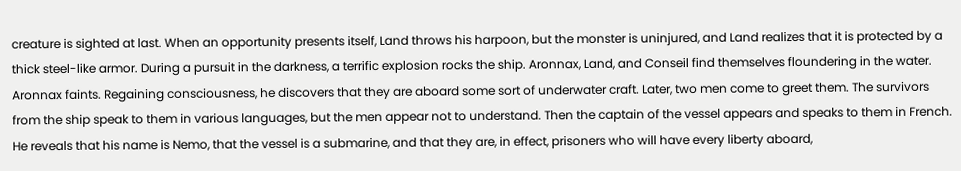creature is sighted at last. When an opportunity presents itself, Land throws his harpoon, but the monster is uninjured, and Land realizes that it is protected by a thick steel-like armor. During a pursuit in the darkness, a terrific explosion rocks the ship. Aronnax, Land, and Conseil find themselves floundering in the water. Aronnax faints. Regaining consciousness, he discovers that they are aboard some sort of underwater craft. Later, two men come to greet them. The survivors from the ship speak to them in various languages, but the men appear not to understand. Then the captain of the vessel appears and speaks to them in French. He reveals that his name is Nemo, that the vessel is a submarine, and that they are, in effect, prisoners who will have every liberty aboard,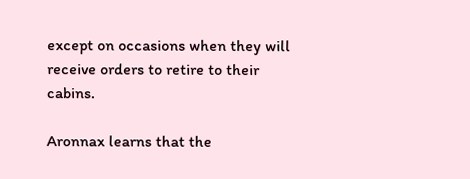except on occasions when they will receive orders to retire to their cabins.

Aronnax learns that the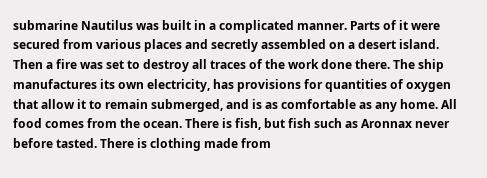submarine Nautilus was built in a complicated manner. Parts of it were secured from various places and secretly assembled on a desert island. Then a fire was set to destroy all traces of the work done there. The ship manufactures its own electricity, has provisions for quantities of oxygen that allow it to remain submerged, and is as comfortable as any home. All food comes from the ocean. There is fish, but fish such as Aronnax never before tasted. There is clothing made from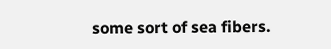some sort of sea fibers.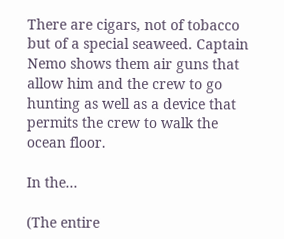There are cigars, not of tobacco but of a special seaweed. Captain Nemo shows them air guns that allow him and the crew to go hunting as well as a device that permits the crew to walk the ocean floor.

In the...

(The entire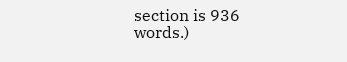section is 936 words.)